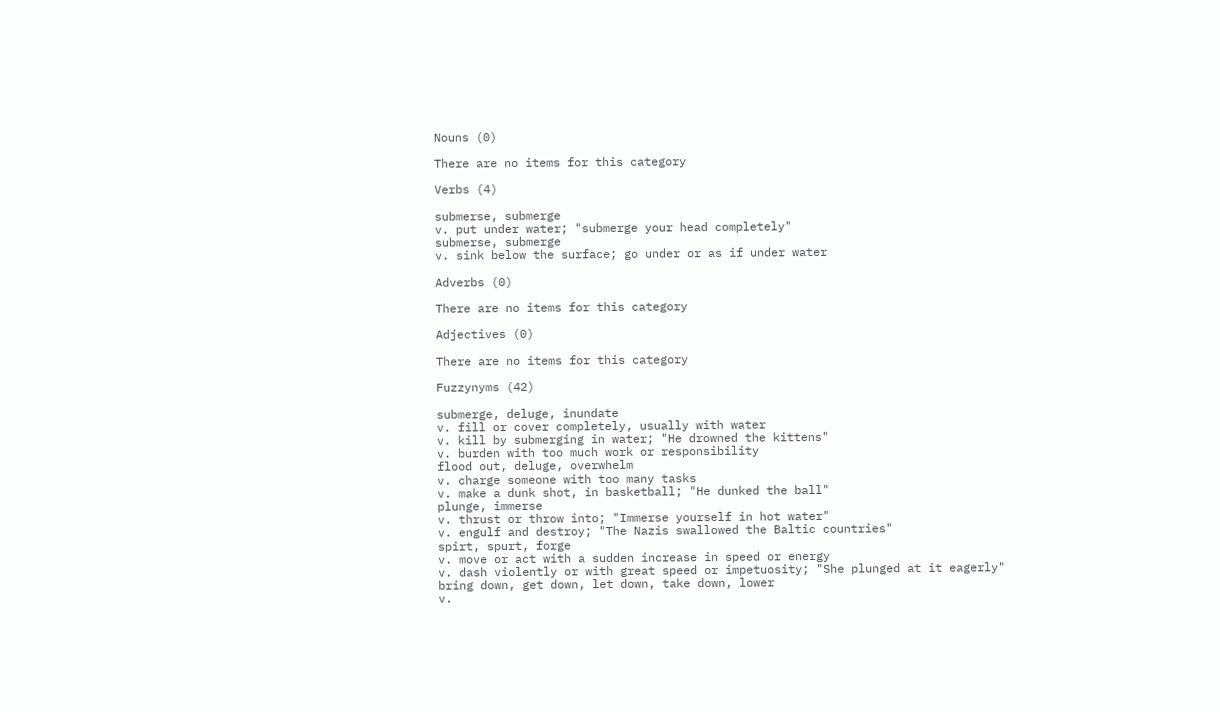Nouns (0)

There are no items for this category

Verbs (4)

submerse, submerge
v. put under water; "submerge your head completely"
submerse, submerge
v. sink below the surface; go under or as if under water

Adverbs (0)

There are no items for this category

Adjectives (0)

There are no items for this category

Fuzzynyms (42)

submerge, deluge, inundate
v. fill or cover completely, usually with water
v. kill by submerging in water; "He drowned the kittens"
v. burden with too much work or responsibility
flood out, deluge, overwhelm
v. charge someone with too many tasks
v. make a dunk shot, in basketball; "He dunked the ball"
plunge, immerse
v. thrust or throw into; "Immerse yourself in hot water"
v. engulf and destroy; "The Nazis swallowed the Baltic countries"
spirt, spurt, forge
v. move or act with a sudden increase in speed or energy
v. dash violently or with great speed or impetuosity; "She plunged at it eagerly"
bring down, get down, let down, take down, lower
v.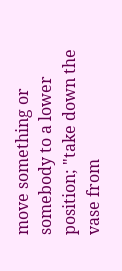move something or somebody to a lower position; "take down the vase from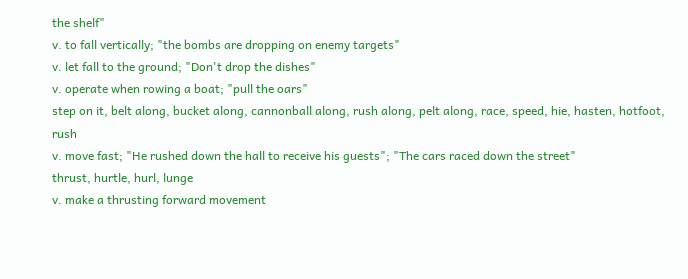the shelf"
v. to fall vertically; "the bombs are dropping on enemy targets"
v. let fall to the ground; "Don't drop the dishes"
v. operate when rowing a boat; "pull the oars"
step on it, belt along, bucket along, cannonball along, rush along, pelt along, race, speed, hie, hasten, hotfoot, rush
v. move fast; "He rushed down the hall to receive his guests"; "The cars raced down the street"
thrust, hurtle, hurl, lunge
v. make a thrusting forward movement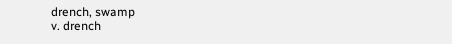drench, swamp
v. drench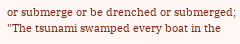or submerge or be drenched or submerged; "The tsunami swamped every boat in the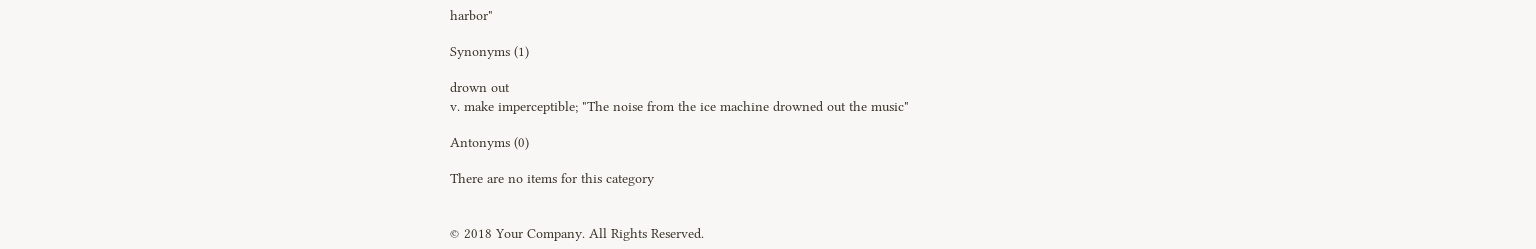harbor"

Synonyms (1)

drown out
v. make imperceptible; "The noise from the ice machine drowned out the music"

Antonyms (0)

There are no items for this category


© 2018 Your Company. All Rights Reserved.